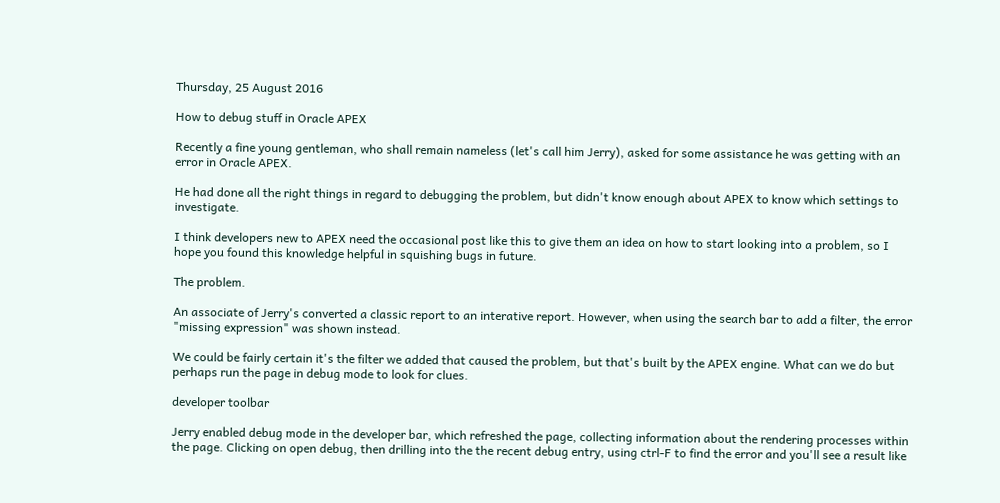Thursday, 25 August 2016

How to debug stuff in Oracle APEX

Recently a fine young gentleman, who shall remain nameless (let's call him Jerry), asked for some assistance he was getting with an error in Oracle APEX.

He had done all the right things in regard to debugging the problem, but didn't know enough about APEX to know which settings to investigate.

I think developers new to APEX need the occasional post like this to give them an idea on how to start looking into a problem, so I hope you found this knowledge helpful in squishing bugs in future.

The problem.

An associate of Jerry's converted a classic report to an interative report. However, when using the search bar to add a filter, the error "missing expression" was shown instead.

We could be fairly certain it's the filter we added that caused the problem, but that's built by the APEX engine. What can we do but perhaps run the page in debug mode to look for clues.

developer toolbar

Jerry enabled debug mode in the developer bar, which refreshed the page, collecting information about the rendering processes within the page. Clicking on open debug, then drilling into the the recent debug entry, using ctrl-F to find the error and you'll see a result like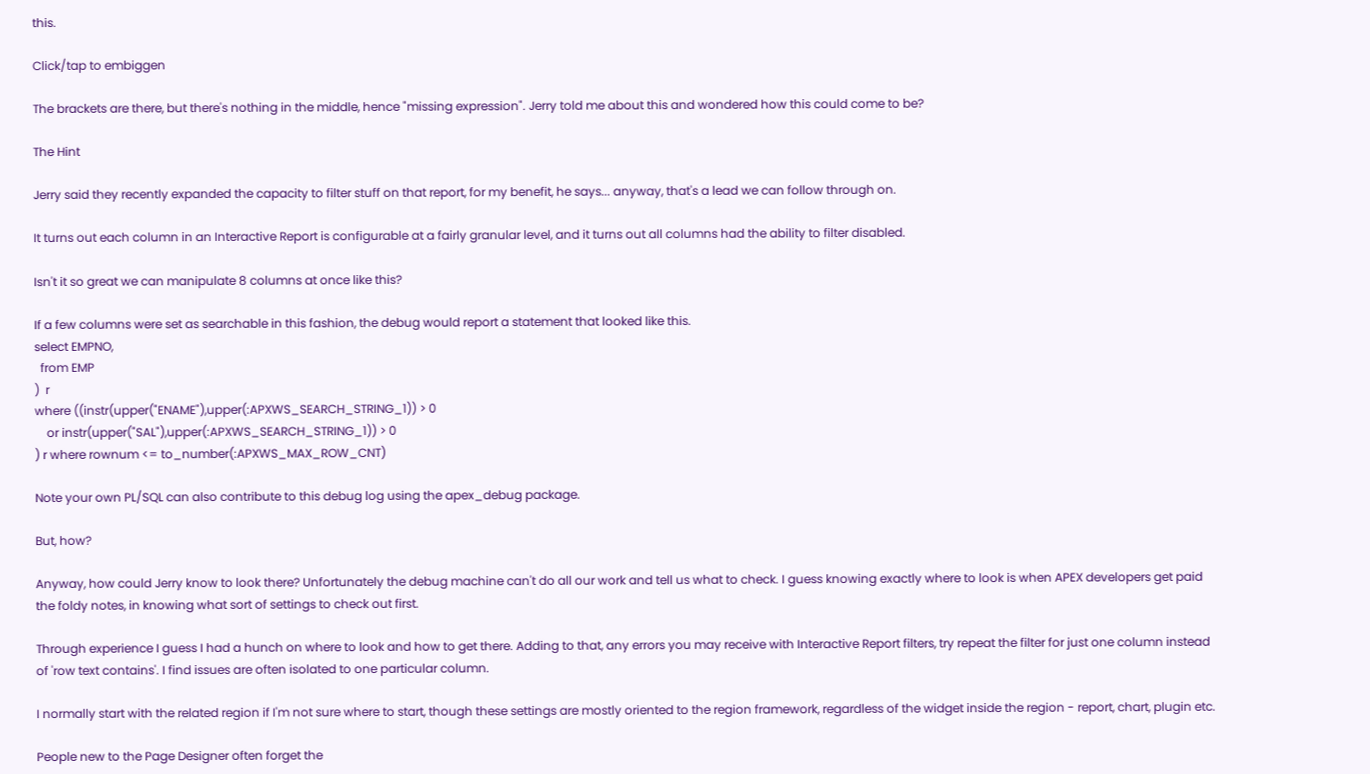this.

Click/tap to embiggen

The brackets are there, but there's nothing in the middle, hence "missing expression". Jerry told me about this and wondered how this could come to be?

The Hint

Jerry said they recently expanded the capacity to filter stuff on that report, for my benefit, he says... anyway, that's a lead we can follow through on.

It turns out each column in an Interactive Report is configurable at a fairly granular level, and it turns out all columns had the ability to filter disabled.

Isn't it so great we can manipulate 8 columns at once like this?

If a few columns were set as searchable in this fashion, the debug would report a statement that looked like this.
select EMPNO,
  from EMP
)  r
where ((instr(upper("ENAME"),upper(:APXWS_SEARCH_STRING_1)) > 0
    or instr(upper("SAL"),upper(:APXWS_SEARCH_STRING_1)) > 0
) r where rownum <= to_number(:APXWS_MAX_ROW_CNT)

Note your own PL/SQL can also contribute to this debug log using the apex_debug package.

But, how?

Anyway, how could Jerry know to look there? Unfortunately the debug machine can't do all our work and tell us what to check. I guess knowing exactly where to look is when APEX developers get paid the foldy notes, in knowing what sort of settings to check out first.

Through experience I guess I had a hunch on where to look and how to get there. Adding to that, any errors you may receive with Interactive Report filters, try repeat the filter for just one column instead of 'row text contains'. I find issues are often isolated to one particular column.

I normally start with the related region if I'm not sure where to start, though these settings are mostly oriented to the region framework, regardless of the widget inside the region - report, chart, plugin etc.

People new to the Page Designer often forget the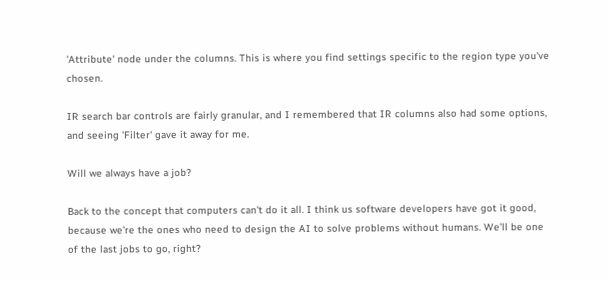'Attribute' node under the columns. This is where you find settings specific to the region type you've chosen.

IR search bar controls are fairly granular, and I remembered that IR columns also had some options, and seeing 'Filter' gave it away for me.

Will we always have a job?

Back to the concept that computers can't do it all. I think us software developers have got it good, because we're the ones who need to design the AI to solve problems without humans. We'll be one of the last jobs to go, right?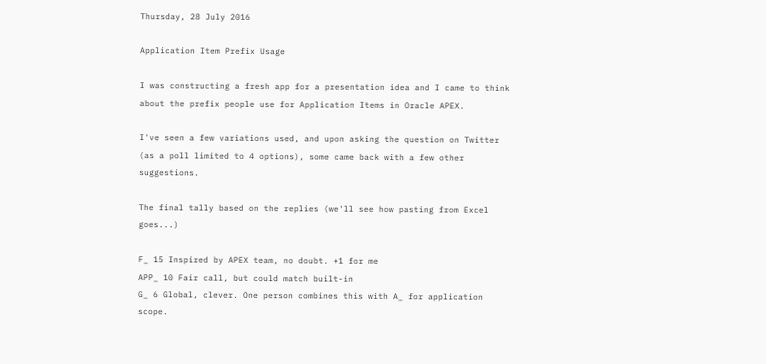Thursday, 28 July 2016

Application Item Prefix Usage

I was constructing a fresh app for a presentation idea and I came to think about the prefix people use for Application Items in Oracle APEX.

I've seen a few variations used, and upon asking the question on Twitter (as a poll limited to 4 options), some came back with a few other suggestions.

The final tally based on the replies (we'll see how pasting from Excel goes...)

F_ 15 Inspired by APEX team, no doubt. +1 for me
APP_ 10 Fair call, but could match built-in
G_ 6 Global, clever. One person combines this with A_ for application scope.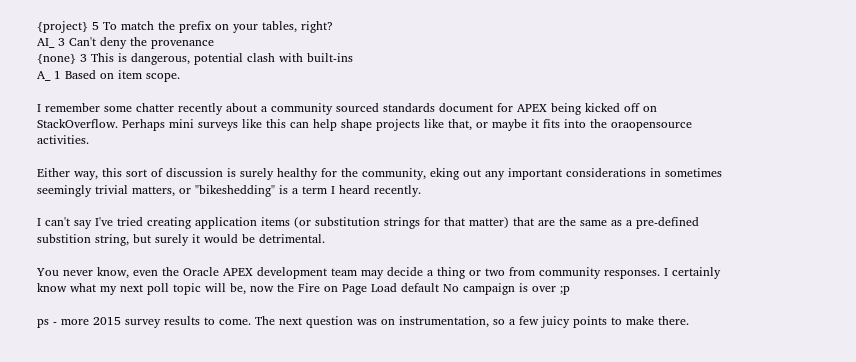{project} 5 To match the prefix on your tables, right?
AI_ 3 Can't deny the provenance
{none} 3 This is dangerous, potential clash with built-ins
A_ 1 Based on item scope.

I remember some chatter recently about a community sourced standards document for APEX being kicked off on StackOverflow. Perhaps mini surveys like this can help shape projects like that, or maybe it fits into the oraopensource activities.

Either way, this sort of discussion is surely healthy for the community, eking out any important considerations in sometimes seemingly trivial matters, or "bikeshedding" is a term I heard recently.

I can't say I've tried creating application items (or substitution strings for that matter) that are the same as a pre-defined substition string, but surely it would be detrimental.

You never know, even the Oracle APEX development team may decide a thing or two from community responses. I certainly know what my next poll topic will be, now the Fire on Page Load default No campaign is over ;p

ps - more 2015 survey results to come. The next question was on instrumentation, so a few juicy points to make there.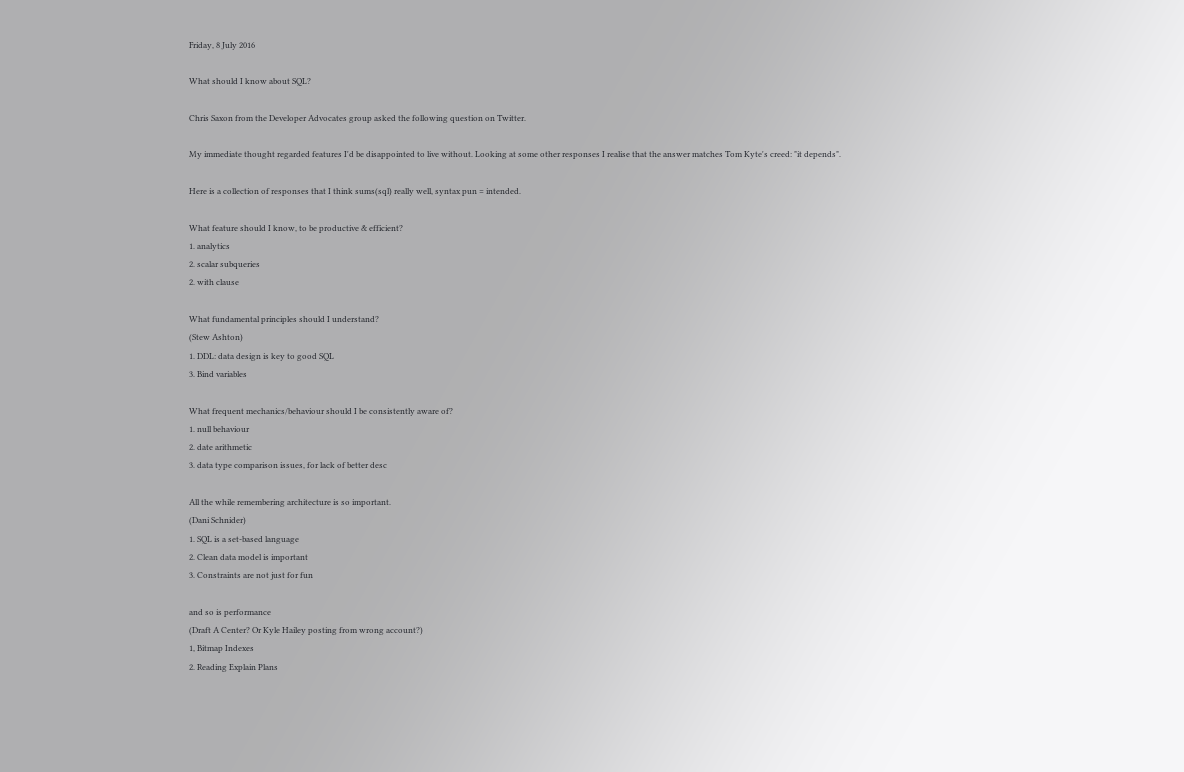Friday, 8 July 2016

What should I know about SQL?

Chris Saxon from the Developer Advocates group asked the following question on Twitter.

My immediate thought regarded features I'd be disappointed to live without. Looking at some other responses I realise that the answer matches Tom Kyte's creed: "it depends".

Here is a collection of responses that I think sums(sql) really well, syntax pun = intended.

What feature should I know, to be productive & efficient?
1. analytics
2. scalar subqueries
2. with clause

What fundamental principles should I understand?
(Stew Ashton)
1. DDL: data design is key to good SQL
3. Bind variables

What frequent mechanics/behaviour should I be consistently aware of?
1. null behaviour
2. date arithmetic
3. data type comparison issues, for lack of better desc

All the while remembering architecture is so important.
(Dani Schnider)
1. SQL is a set-based language
2. Clean data model is important
3. Constraints are not just for fun

and so is performance
(Draft A Center? Or Kyle Hailey posting from wrong account?)
1, Bitmap Indexes
2. Reading Explain Plans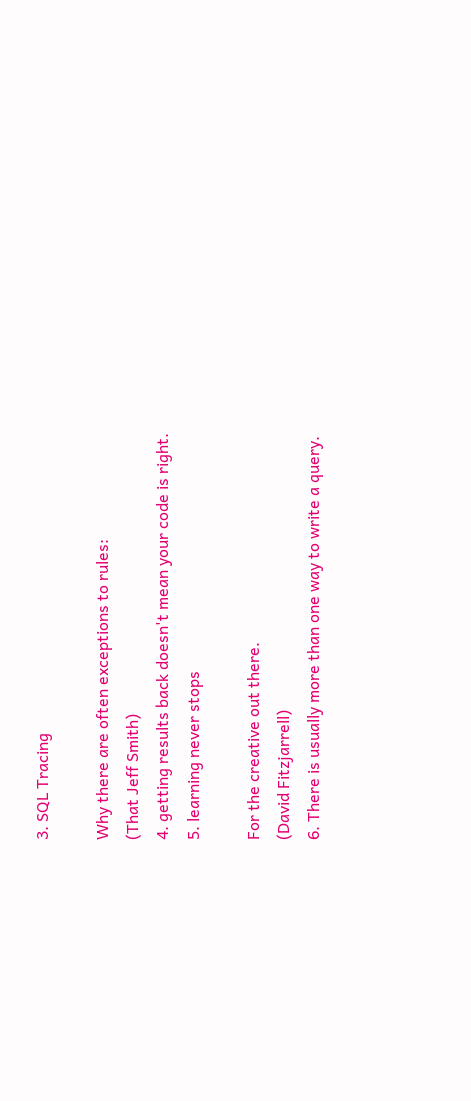3. SQL Tracing

Why there are often exceptions to rules:
(That Jeff Smith)
4. getting results back doesn't mean your code is right.
5. learning never stops

For the creative out there.
(David Fitzjarrell)
6. There is usually more than one way to write a query.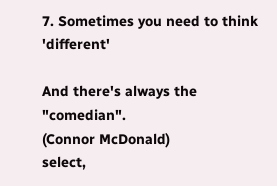7. Sometimes you need to think 'different'

And there's always the "comedian".
(Connor McDonald)
select,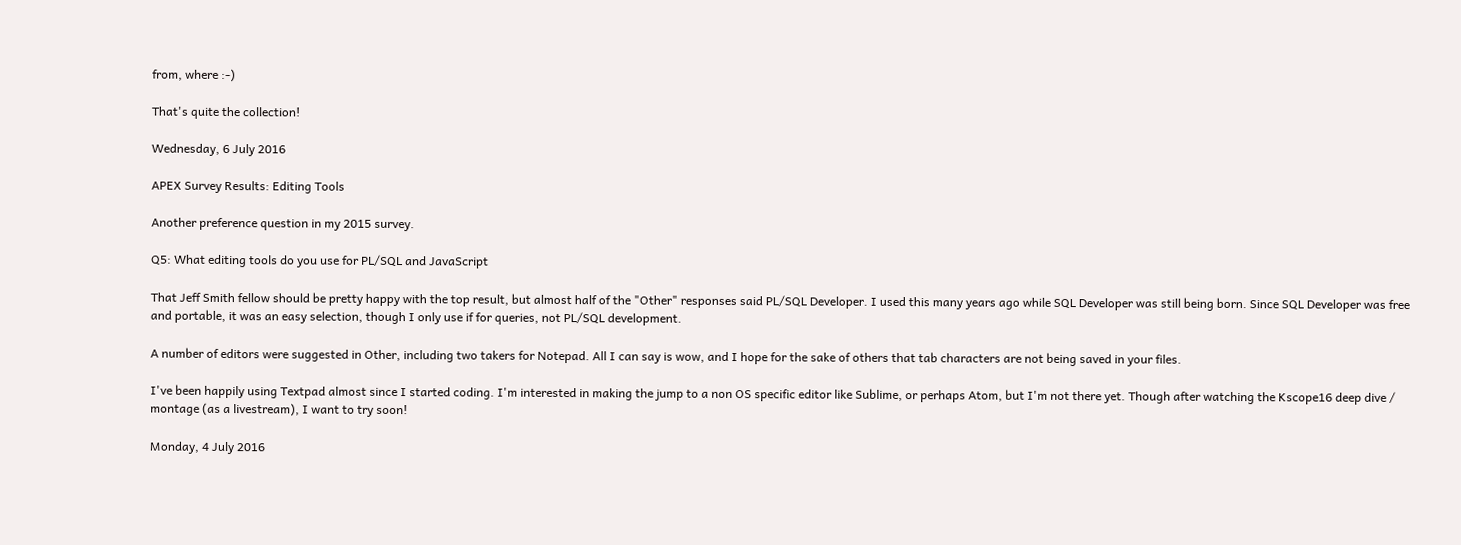from, where :-)

That's quite the collection!

Wednesday, 6 July 2016

APEX Survey Results: Editing Tools

Another preference question in my 2015 survey.

Q5: What editing tools do you use for PL/SQL and JavaScript

That Jeff Smith fellow should be pretty happy with the top result, but almost half of the "Other" responses said PL/SQL Developer. I used this many years ago while SQL Developer was still being born. Since SQL Developer was free and portable, it was an easy selection, though I only use if for queries, not PL/SQL development.

A number of editors were suggested in Other, including two takers for Notepad. All I can say is wow, and I hope for the sake of others that tab characters are not being saved in your files.

I've been happily using Textpad almost since I started coding. I'm interested in making the jump to a non OS specific editor like Sublime, or perhaps Atom, but I'm not there yet. Though after watching the Kscope16 deep dive / montage (as a livestream), I want to try soon!

Monday, 4 July 2016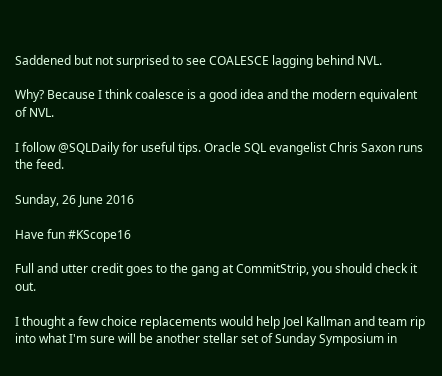Saddened but not surprised to see COALESCE lagging behind NVL.

Why? Because I think coalesce is a good idea and the modern equivalent of NVL.

I follow @SQLDaily for useful tips. Oracle SQL evangelist Chris Saxon runs the feed.

Sunday, 26 June 2016

Have fun #KScope16

Full and utter credit goes to the gang at CommitStrip, you should check it out.

I thought a few choice replacements would help Joel Kallman and team rip into what I'm sure will be another stellar set of Sunday Symposium in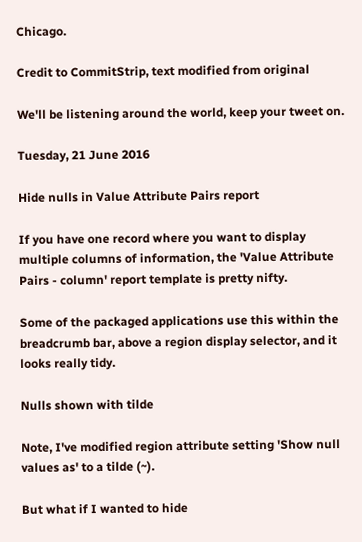Chicago.

Credit to CommitStrip, text modified from original

We'll be listening around the world, keep your tweet on.

Tuesday, 21 June 2016

Hide nulls in Value Attribute Pairs report

If you have one record where you want to display multiple columns of information, the 'Value Attribute Pairs - column' report template is pretty nifty.

Some of the packaged applications use this within the breadcrumb bar, above a region display selector, and it looks really tidy.

Nulls shown with tilde

Note, I've modified region attribute setting 'Show null values as' to a tilde (~).

But what if I wanted to hide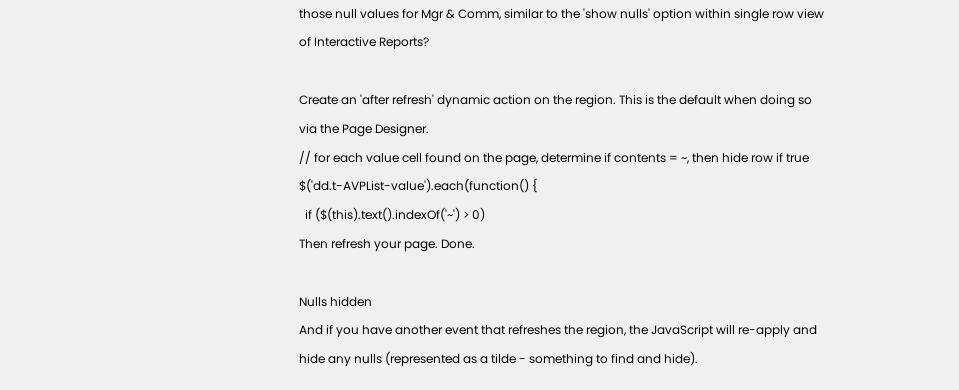those null values for Mgr & Comm, similar to the 'show nulls' option within single row view of Interactive Reports?

Create an 'after refresh' dynamic action on the region. This is the default when doing so via the Page Designer.
// for each value cell found on the page, determine if contents = ~, then hide row if true
$('dd.t-AVPList-value').each(function() {
  if ($(this).text().indexOf('~') > 0)
Then refresh your page. Done.

Nulls hidden
And if you have another event that refreshes the region, the JavaScript will re-apply and hide any nulls (represented as a tilde - something to find and hide).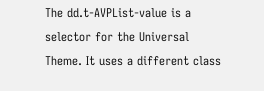The dd.t-AVPList-value is a selector for the Universal Theme. It uses a different class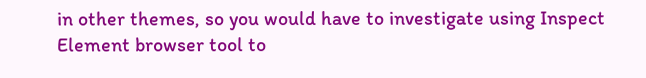in other themes, so you would have to investigate using Inspect Element browser tool to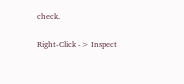check.

Right-Click -> Inspect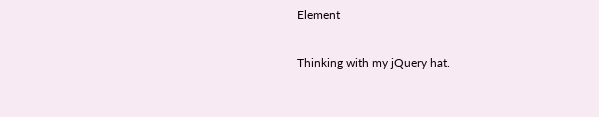Element

Thinking with my jQuery hat.